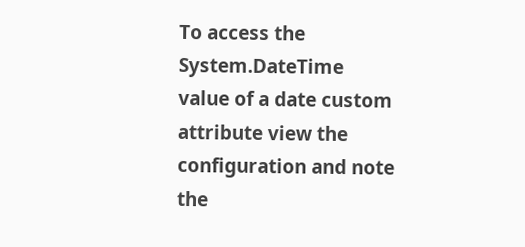To access the System.DateTime value of a date custom attribute view the configuration and note the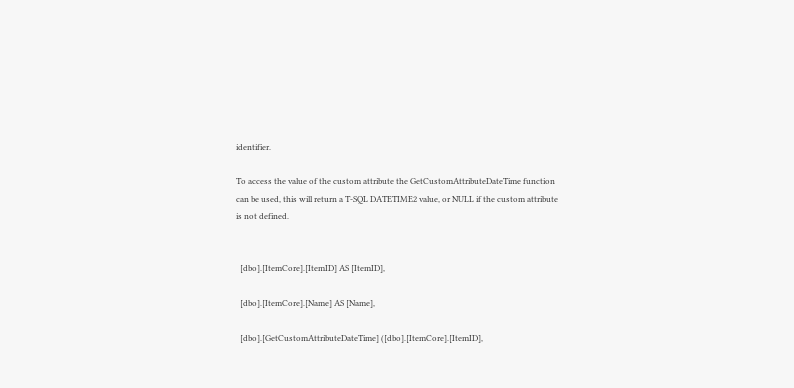identifier.

To access the value of the custom attribute the GetCustomAttributeDateTime function can be used, this will return a T-SQL DATETIME2 value, or NULL if the custom attribute is not defined.


  [dbo].[ItemCore].[ItemID] AS [ItemID],

  [dbo].[ItemCore].[Name] AS [Name],

  [dbo].[GetCustomAttributeDateTime] ([dbo].[ItemCore].[ItemID],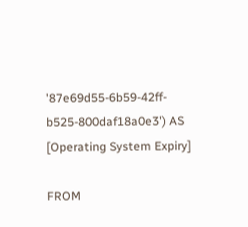'87e69d55-6b59-42ff-b525-800daf18a0e3') AS [Operating System Expiry]

FROM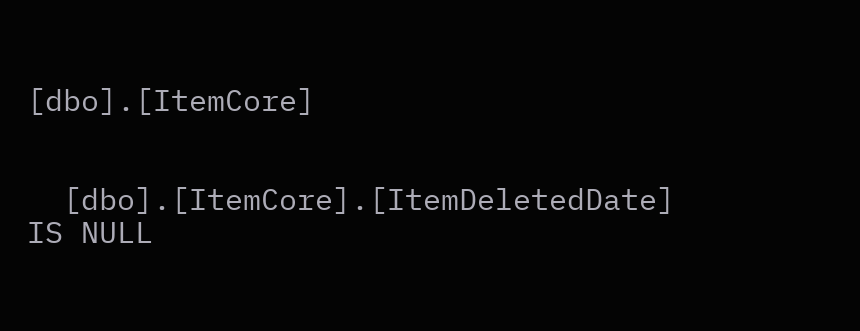[dbo].[ItemCore]


  [dbo].[ItemCore].[ItemDeletedDate] IS NULL